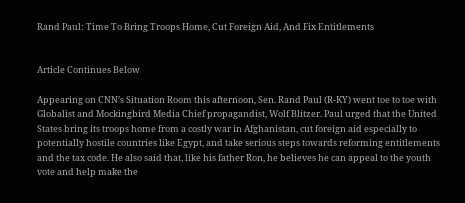Rand Paul: Time To Bring Troops Home, Cut Foreign Aid, And Fix Entitlements


Article Continues Below

Appearing on CNN’s Situation Room this afternoon, Sen. Rand Paul (R-KY) went toe to toe with Globalist and Mockingbird Media Chief propagandist, Wolf Blitzer. Paul urged that the United States bring its troops home from a costly war in Afghanistan, cut foreign aid especially to potentially hostile countries like Egypt, and take serious steps towards reforming entitlements and the tax code. He also said that, like his father Ron, he believes he can appeal to the youth vote and help make the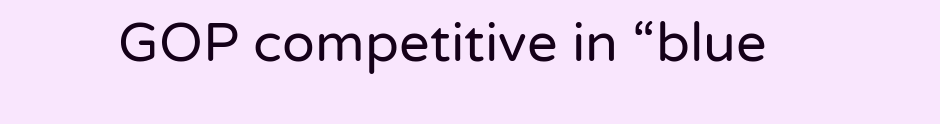GOP competitive in “blue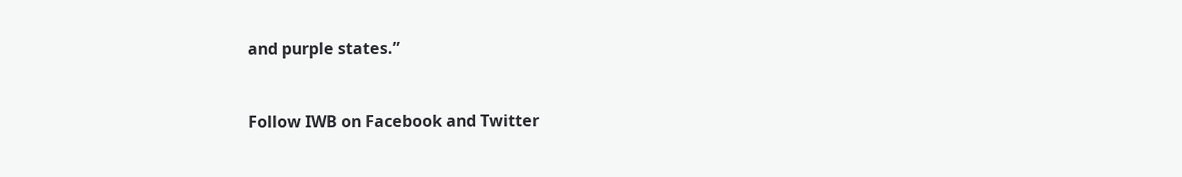and purple states.”


Follow IWB on Facebook and Twitter